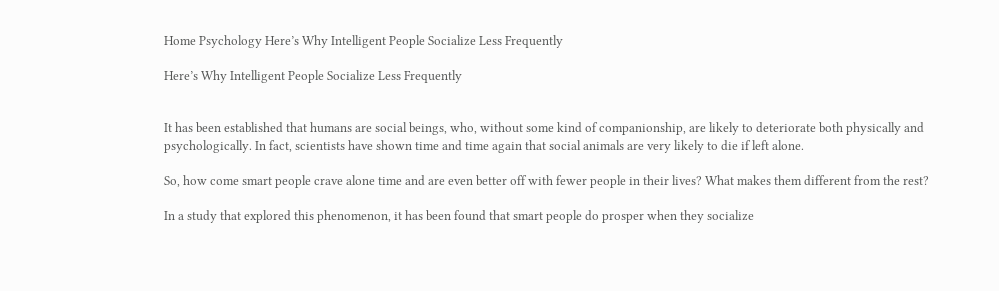Home Psychology Here’s Why Intelligent People Socialize Less Frequently

Here’s Why Intelligent People Socialize Less Frequently


It has been established that humans are social beings, who, without some kind of companionship, are likely to deteriorate both physically and psychologically. In fact, scientists have shown time and time again that social animals are very likely to die if left alone.

So, how come smart people crave alone time and are even better off with fewer people in their lives? What makes them different from the rest?

In a study that explored this phenomenon, it has been found that smart people do prosper when they socialize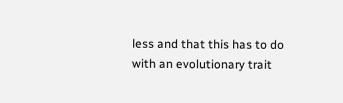less and that this has to do with an evolutionary trait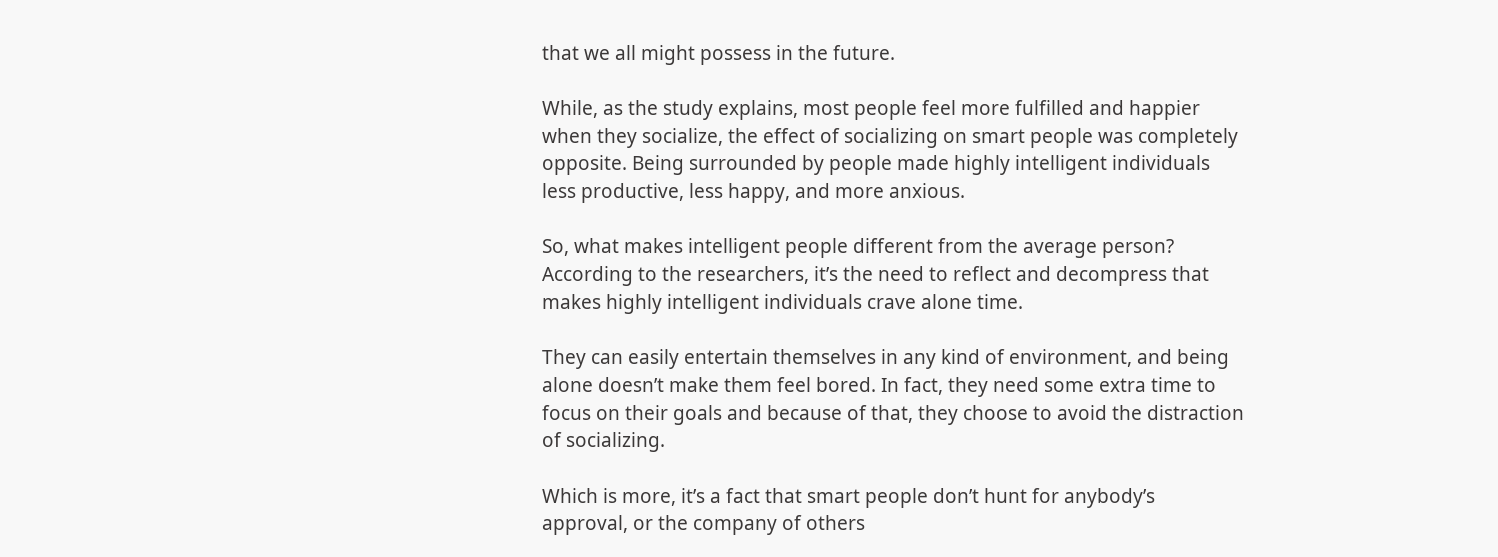that we all might possess in the future.

While, as the study explains, most people feel more fulfilled and happier when they socialize, the effect of socializing on smart people was completely opposite. Being surrounded by people made highly intelligent individuals less productive, less happy, and more anxious.

So, what makes intelligent people different from the average person? According to the researchers, it’s the need to reflect and decompress that makes highly intelligent individuals crave alone time.

They can easily entertain themselves in any kind of environment, and being alone doesn’t make them feel bored. In fact, they need some extra time to focus on their goals and because of that, they choose to avoid the distraction of socializing.

Which is more, it’s a fact that smart people don’t hunt for anybody’s approval, or the company of others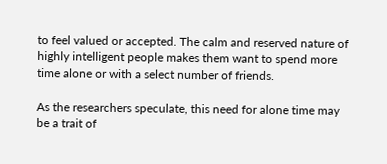to feel valued or accepted. The calm and reserved nature of highly intelligent people makes them want to spend more time alone or with a select number of friends.

As the researchers speculate, this need for alone time may be a trait of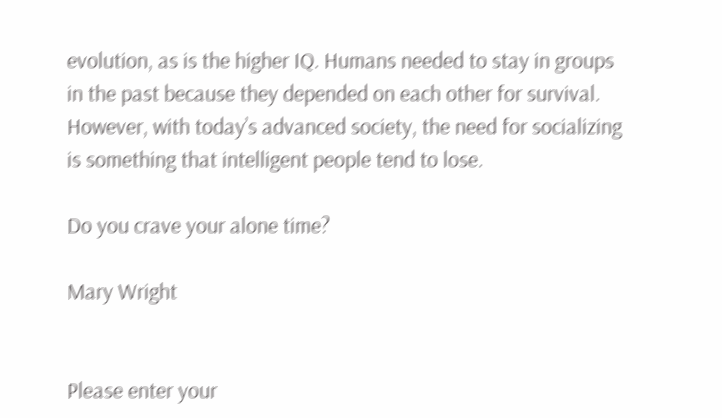evolution, as is the higher IQ. Humans needed to stay in groups in the past because they depended on each other for survival. However, with today’s advanced society, the need for socializing is something that intelligent people tend to lose.

Do you crave your alone time?

Mary Wright


Please enter your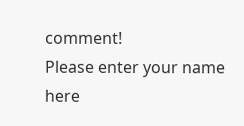comment!
Please enter your name here